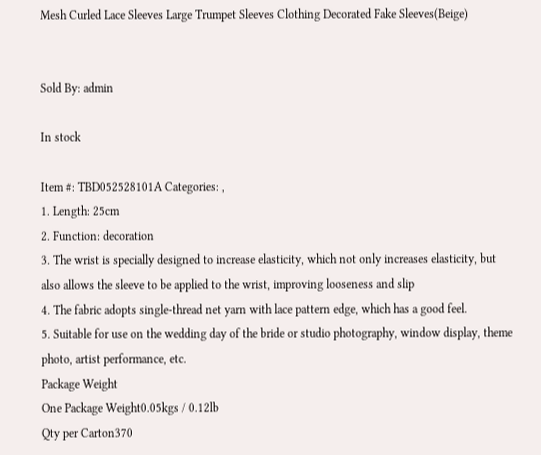Mesh Curled Lace Sleeves Large Trumpet Sleeves Clothing Decorated Fake Sleeves(Beige)


Sold By: admin

In stock

Item #: TBD052528101A Categories: ,
1. Length: 25cm
2. Function: decoration
3. The wrist is specially designed to increase elasticity, which not only increases elasticity, but also allows the sleeve to be applied to the wrist, improving looseness and slip
4. The fabric adopts single-thread net yarn with lace pattern edge, which has a good feel.
5. Suitable for use on the wedding day of the bride or studio photography, window display, theme photo, artist performance, etc.
Package Weight
One Package Weight0.05kgs / 0.12lb
Qty per Carton370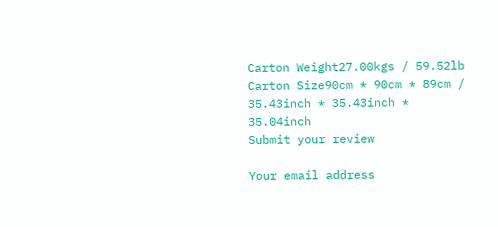Carton Weight27.00kgs / 59.52lb
Carton Size90cm * 90cm * 89cm / 35.43inch * 35.43inch * 35.04inch
Submit your review

Your email address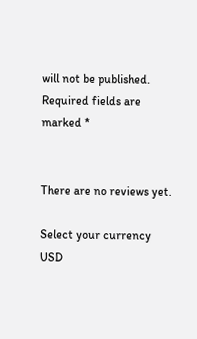will not be published. Required fields are marked *


There are no reviews yet.

Select your currency
USD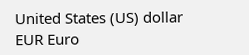United States (US) dollar
EUR Euro